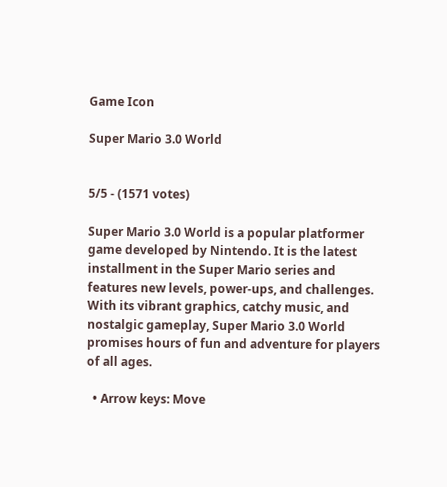Game Icon

Super Mario 3.0 World


5/5 - (1571 votes)

Super Mario 3.0 World is a popular platformer game developed by Nintendo. It is the latest installment in the Super Mario series and features new levels, power-ups, and challenges. With its vibrant graphics, catchy music, and nostalgic gameplay, Super Mario 3.0 World promises hours of fun and adventure for players of all ages.

  • Arrow keys: Move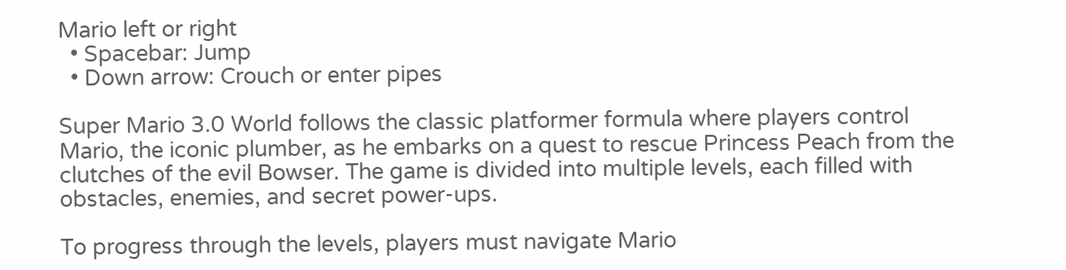Mario left or right
  • Spacebar: Jump
  • Down arrow: Crouch or enter pipes

Super Mario 3.0 World follows the classic platformer formula where players control Mario, the iconic plumber, as he embarks on a quest to rescue Princess Peach from the clutches of the evil Bowser. The game is divided into multiple levels, each filled with obstacles, enemies, and secret power-ups.

To progress through the levels, players must navigate Mario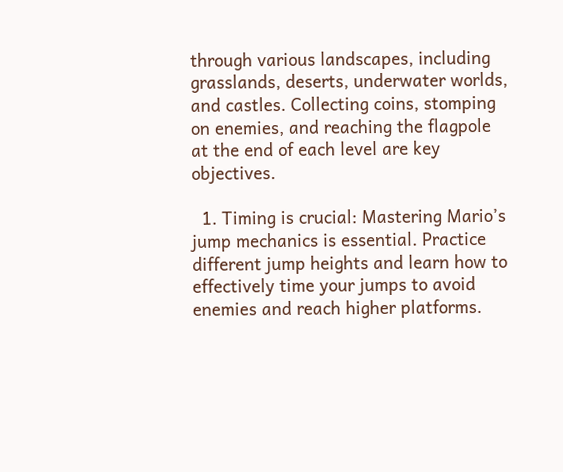through various landscapes, including grasslands, deserts, underwater worlds, and castles. Collecting coins, stomping on enemies, and reaching the flagpole at the end of each level are key objectives.

  1. Timing is crucial: Mastering Mario’s jump mechanics is essential. Practice different jump heights and learn how to effectively time your jumps to avoid enemies and reach higher platforms.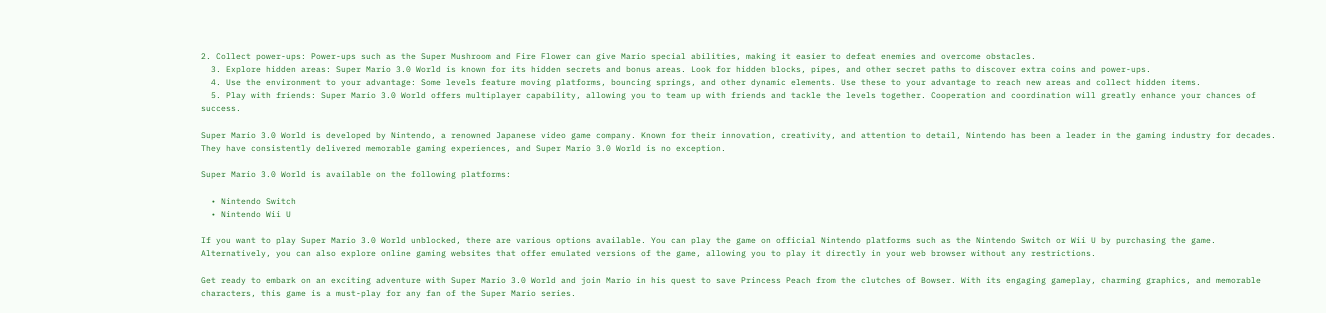2. Collect power-ups: Power-ups such as the Super Mushroom and Fire Flower can give Mario special abilities, making it easier to defeat enemies and overcome obstacles.
  3. Explore hidden areas: Super Mario 3.0 World is known for its hidden secrets and bonus areas. Look for hidden blocks, pipes, and other secret paths to discover extra coins and power-ups.
  4. Use the environment to your advantage: Some levels feature moving platforms, bouncing springs, and other dynamic elements. Use these to your advantage to reach new areas and collect hidden items.
  5. Play with friends: Super Mario 3.0 World offers multiplayer capability, allowing you to team up with friends and tackle the levels together. Cooperation and coordination will greatly enhance your chances of success.

Super Mario 3.0 World is developed by Nintendo, a renowned Japanese video game company. Known for their innovation, creativity, and attention to detail, Nintendo has been a leader in the gaming industry for decades. They have consistently delivered memorable gaming experiences, and Super Mario 3.0 World is no exception.

Super Mario 3.0 World is available on the following platforms:

  • Nintendo Switch
  • Nintendo Wii U

If you want to play Super Mario 3.0 World unblocked, there are various options available. You can play the game on official Nintendo platforms such as the Nintendo Switch or Wii U by purchasing the game. Alternatively, you can also explore online gaming websites that offer emulated versions of the game, allowing you to play it directly in your web browser without any restrictions.

Get ready to embark on an exciting adventure with Super Mario 3.0 World and join Mario in his quest to save Princess Peach from the clutches of Bowser. With its engaging gameplay, charming graphics, and memorable characters, this game is a must-play for any fan of the Super Mario series.